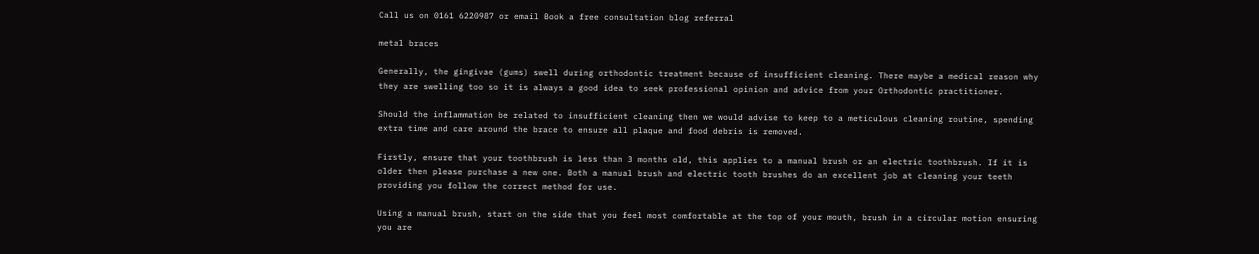Call us on 0161 6220987 or email Book a free consultation blog referral

metal braces

Generally, the gingivae (gums) swell during orthodontic treatment because of insufficient cleaning. There maybe a medical reason why they are swelling too so it is always a good idea to seek professional opinion and advice from your Orthodontic practitioner.

Should the inflammation be related to insufficient cleaning then we would advise to keep to a meticulous cleaning routine, spending extra time and care around the brace to ensure all plaque and food debris is removed.

Firstly, ensure that your toothbrush is less than 3 months old, this applies to a manual brush or an electric toothbrush. If it is older then please purchase a new one. Both a manual brush and electric tooth brushes do an excellent job at cleaning your teeth providing you follow the correct method for use.

Using a manual brush, start on the side that you feel most comfortable at the top of your mouth, brush in a circular motion ensuring you are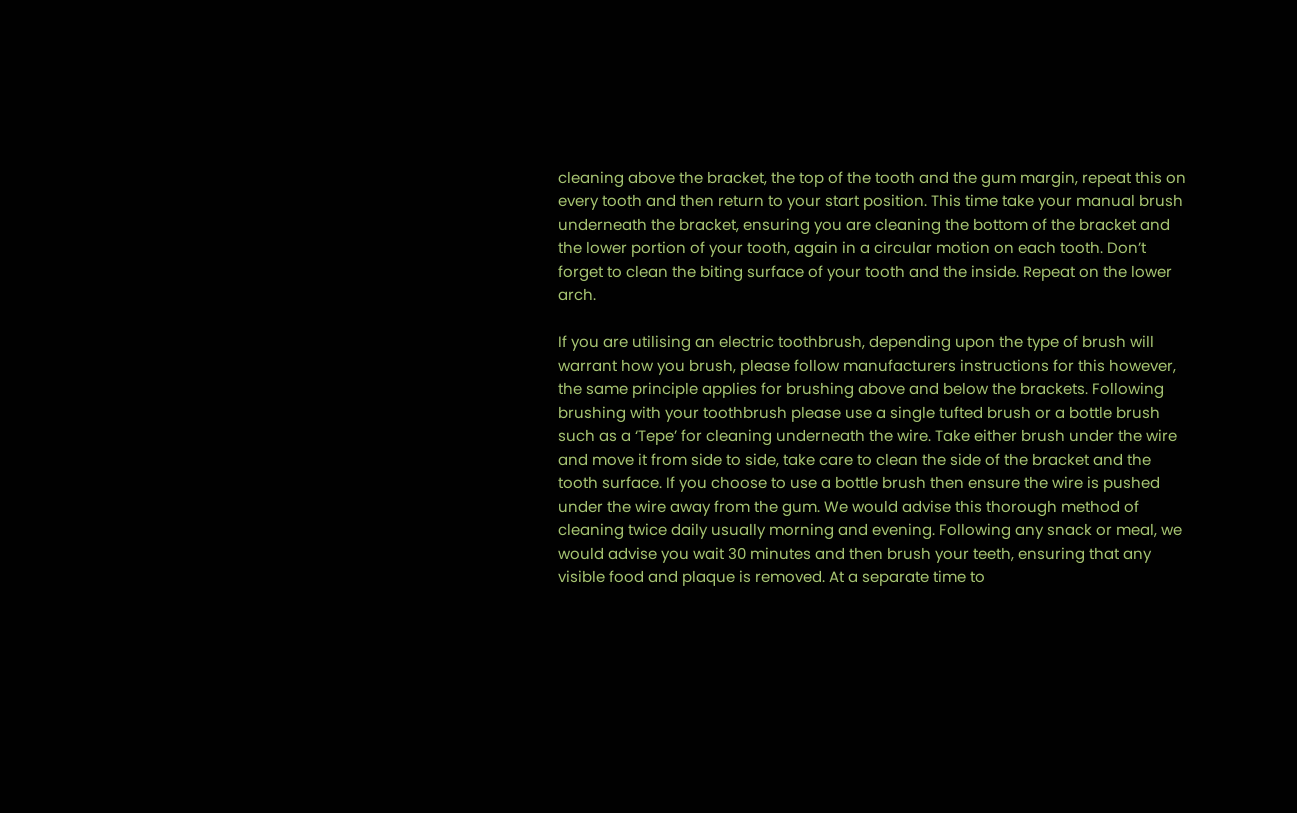cleaning above the bracket, the top of the tooth and the gum margin, repeat this on every tooth and then return to your start position. This time take your manual brush underneath the bracket, ensuring you are cleaning the bottom of the bracket and the lower portion of your tooth, again in a circular motion on each tooth. Don’t forget to clean the biting surface of your tooth and the inside. Repeat on the lower arch.

If you are utilising an electric toothbrush, depending upon the type of brush will warrant how you brush, please follow manufacturers instructions for this however, the same principle applies for brushing above and below the brackets. Following brushing with your toothbrush please use a single tufted brush or a bottle brush such as a ‘Tepe’ for cleaning underneath the wire. Take either brush under the wire and move it from side to side, take care to clean the side of the bracket and the tooth surface. If you choose to use a bottle brush then ensure the wire is pushed under the wire away from the gum. We would advise this thorough method of cleaning twice daily usually morning and evening. Following any snack or meal, we would advise you wait 30 minutes and then brush your teeth, ensuring that any visible food and plaque is removed. At a separate time to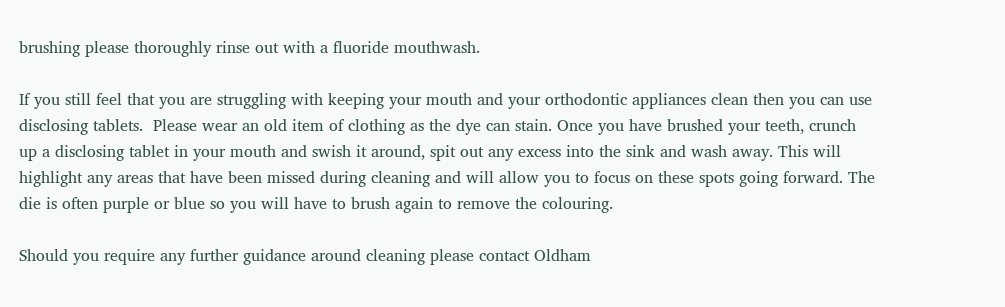brushing please thoroughly rinse out with a fluoride mouthwash.

If you still feel that you are struggling with keeping your mouth and your orthodontic appliances clean then you can use disclosing tablets.  Please wear an old item of clothing as the dye can stain. Once you have brushed your teeth, crunch up a disclosing tablet in your mouth and swish it around, spit out any excess into the sink and wash away. This will highlight any areas that have been missed during cleaning and will allow you to focus on these spots going forward. The die is often purple or blue so you will have to brush again to remove the colouring.

Should you require any further guidance around cleaning please contact Oldham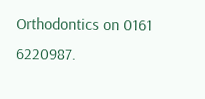Orthodontics on 0161 6220987.